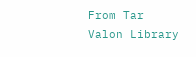From Tar Valon Library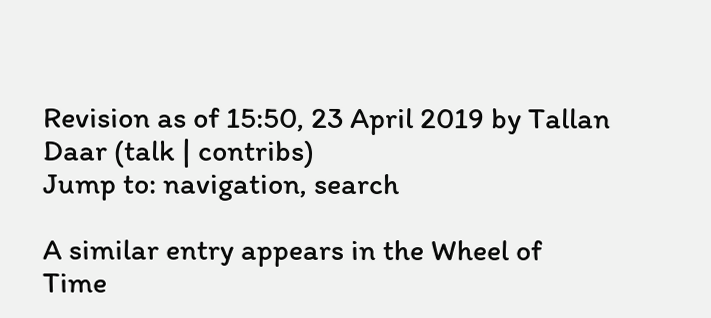Revision as of 15:50, 23 April 2019 by Tallan Daar (talk | contribs)
Jump to: navigation, search

A similar entry appears in the Wheel of Time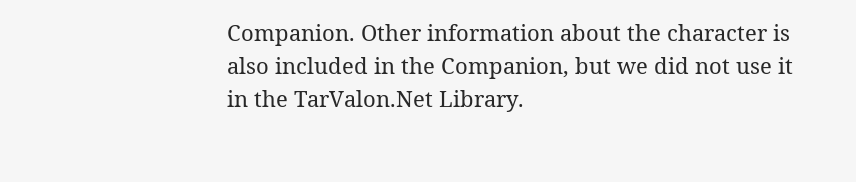Companion. Other information about the character is also included in the Companion, but we did not use it in the TarValon.Net Library.